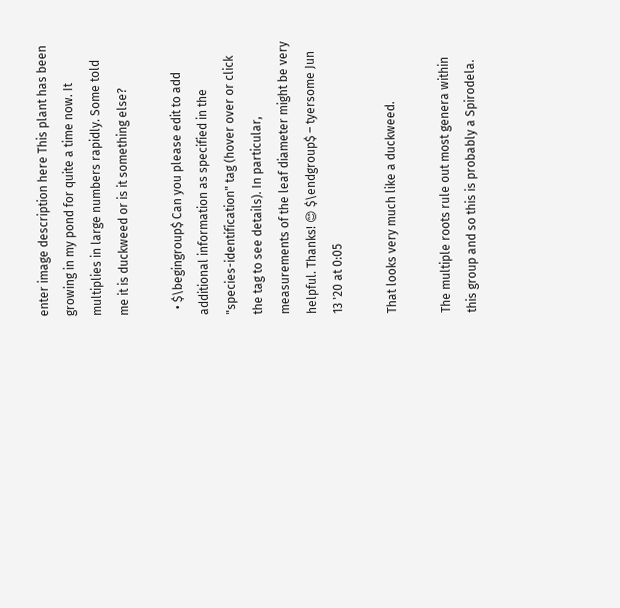enter image description here This plant has been growing in my pond for quite a time now. It multiplies in large numbers rapidly. Some told me it is duckweed or is it something else?

  • $\begingroup$ Can you please edit to add additional information as specified in the "species-identification" tag (hover over or click the tag to see details). In particular, measurements of the leaf diameter might be very helpful. Thanks! 😊 $\endgroup$ – tyersome Jun 13 '20 at 0:05

That looks very much like a duckweed.

The multiple roots rule out most genera within this group and so this is probably a Spirodela.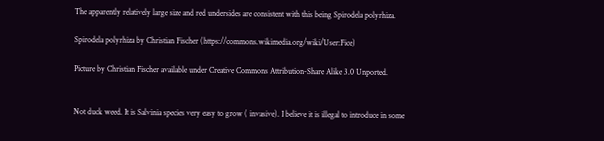The apparently relatively large size and red undersides are consistent with this being Spirodela polyrhiza.

Spirodela polyrhiza by Christian Fischer (https://commons.wikimedia.org/wiki/User:Fice)

Picture by Christian Fischer available under Creative Commons Attribution-Share Alike 3.0 Unported.


Not duck weed. It is Salvinia species very easy to grow ( invasive). I believe it is illegal to introduce in some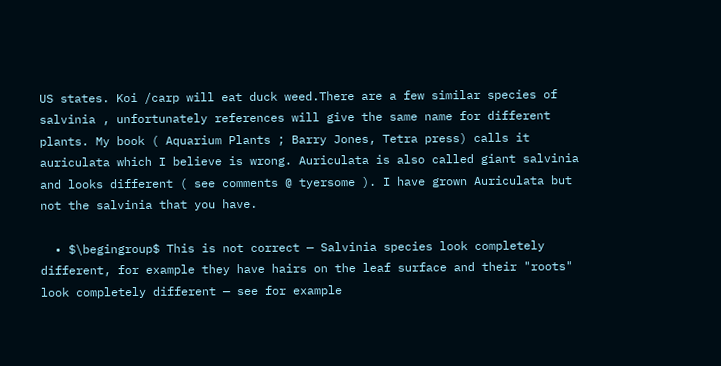US states. Koi /carp will eat duck weed.There are a few similar species of salvinia , unfortunately references will give the same name for different plants. My book ( Aquarium Plants ; Barry Jones, Tetra press) calls it auriculata which I believe is wrong. Auriculata is also called giant salvinia and looks different ( see comments @ tyersome ). I have grown Auriculata but not the salvinia that you have.

  • $\begingroup$ This is not correct — Salvinia species look completely different, for example they have hairs on the leaf surface and their "roots" look completely different — see for example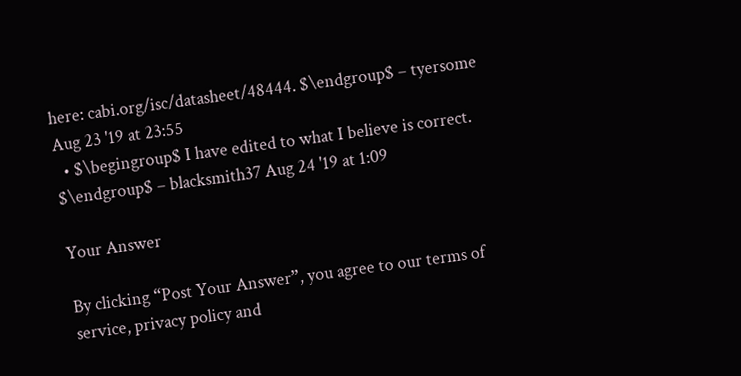here: cabi.org/isc/datasheet/48444. $\endgroup$ – tyersome Aug 23 '19 at 23:55
  • $\begingroup$ I have edited to what I believe is correct. $\endgroup$ – blacksmith37 Aug 24 '19 at 1:09

Your Answer

By clicking “Post Your Answer”, you agree to our terms of service, privacy policy and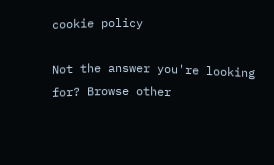cookie policy

Not the answer you're looking for? Browse other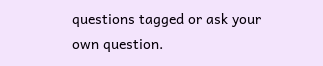questions tagged or ask your own question.